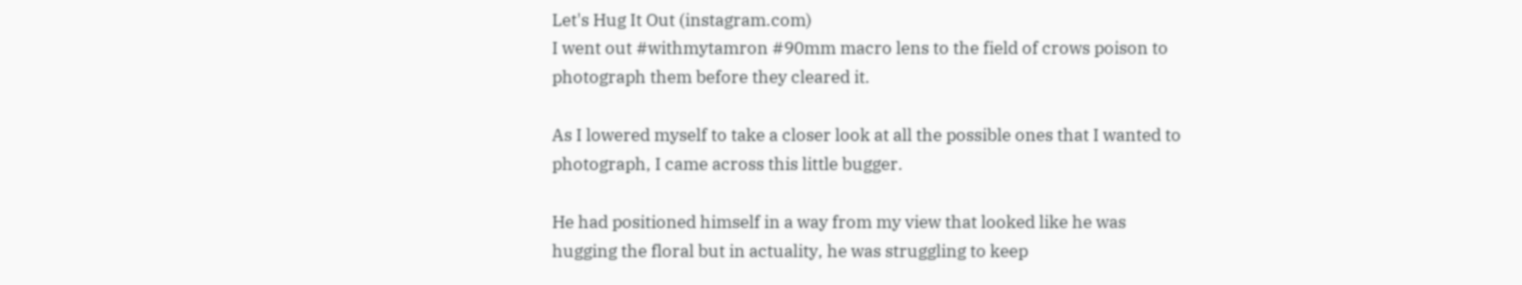Let's Hug It Out (instagram.com)
I went out #withmytamron #90mm macro lens to the field of crows poison to photograph them before they cleared it.

As I lowered myself to take a closer look at all the possible ones that I wanted to photograph, I came across this little bugger.

He had positioned himself in a way from my view that looked like he was hugging the floral but in actuality, he was struggling to keep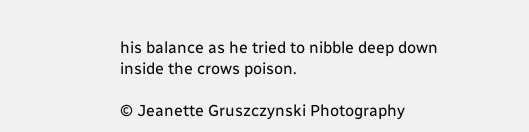his balance as he tried to nibble deep down inside the crows poison.

© Jeanette Gruszczynski Photography